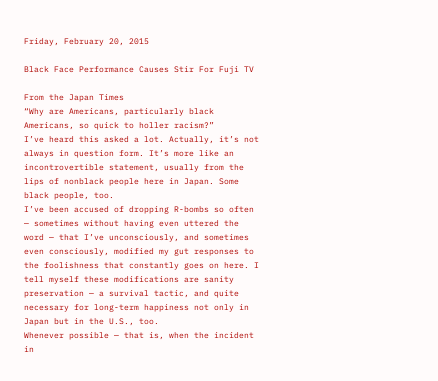Friday, February 20, 2015

Black Face Performance Causes Stir For Fuji TV

From the Japan Times
“Why are Americans, particularly black Americans, so quick to holler racism?”
I’ve heard this asked a lot. Actually, it’s not always in question form. It’s more like an incontrovertible statement, usually from the lips of nonblack people here in Japan. Some black people, too.
I’ve been accused of dropping R-bombs so often — sometimes without having even uttered the word — that I’ve unconsciously, and sometimes even consciously, modified my gut responses to the foolishness that constantly goes on here. I tell myself these modifications are sanity preservation — a survival tactic, and quite necessary for long-term happiness not only in Japan but in the U.S., too.
Whenever possible — that is, when the incident in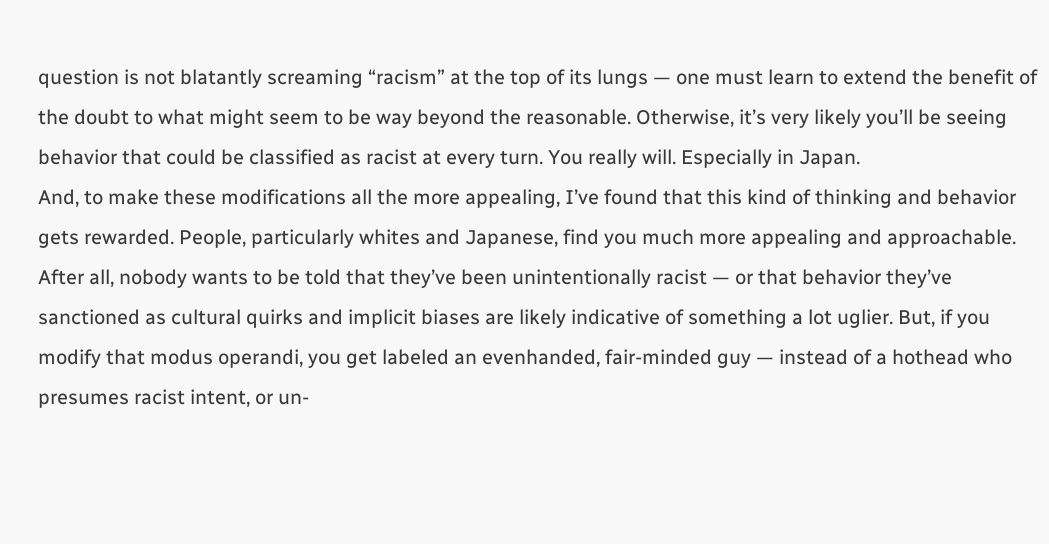question is not blatantly screaming “racism” at the top of its lungs — one must learn to extend the benefit of the doubt to what might seem to be way beyond the reasonable. Otherwise, it’s very likely you’ll be seeing behavior that could be classified as racist at every turn. You really will. Especially in Japan.
And, to make these modifications all the more appealing, I’ve found that this kind of thinking and behavior gets rewarded. People, particularly whites and Japanese, find you much more appealing and approachable. After all, nobody wants to be told that they’ve been unintentionally racist — or that behavior they’ve sanctioned as cultural quirks and implicit biases are likely indicative of something a lot uglier. But, if you modify that modus operandi, you get labeled an evenhanded, fair-minded guy — instead of a hothead who presumes racist intent, or un-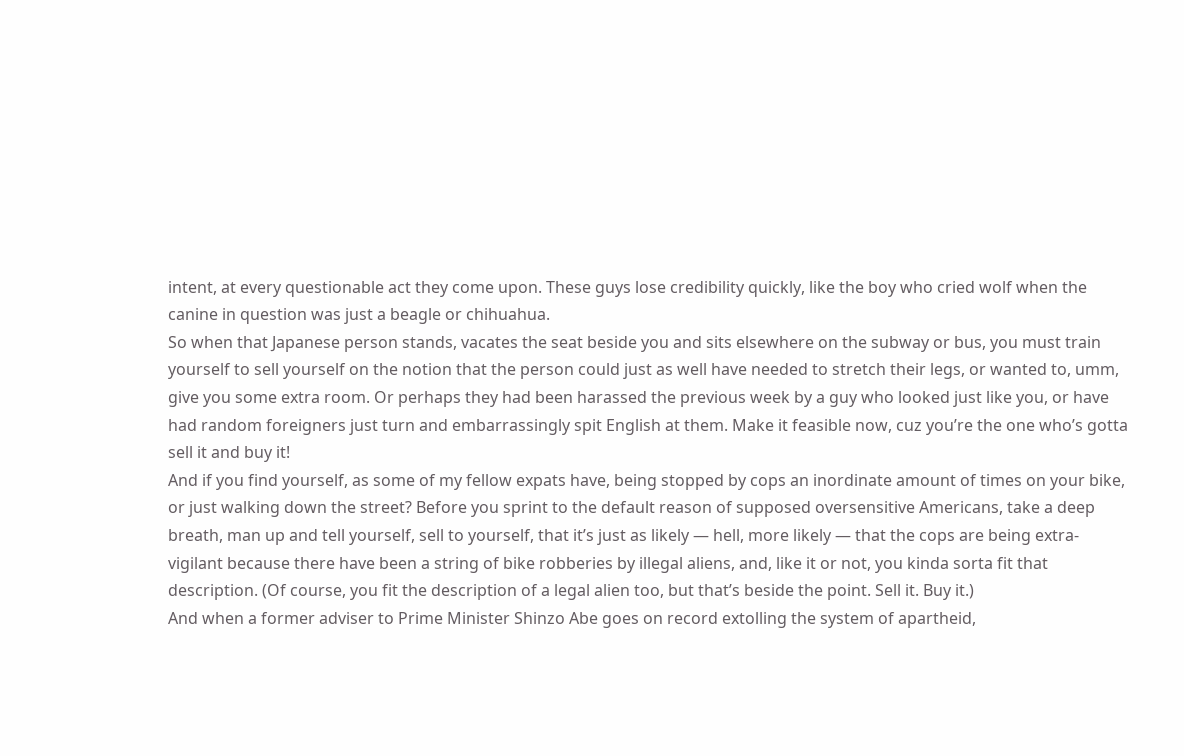intent, at every questionable act they come upon. These guys lose credibility quickly, like the boy who cried wolf when the canine in question was just a beagle or chihuahua.
So when that Japanese person stands, vacates the seat beside you and sits elsewhere on the subway or bus, you must train yourself to sell yourself on the notion that the person could just as well have needed to stretch their legs, or wanted to, umm, give you some extra room. Or perhaps they had been harassed the previous week by a guy who looked just like you, or have had random foreigners just turn and embarrassingly spit English at them. Make it feasible now, cuz you’re the one who’s gotta sell it and buy it!
And if you find yourself, as some of my fellow expats have, being stopped by cops an inordinate amount of times on your bike, or just walking down the street? Before you sprint to the default reason of supposed oversensitive Americans, take a deep breath, man up and tell yourself, sell to yourself, that it’s just as likely — hell, more likely — that the cops are being extra-vigilant because there have been a string of bike robberies by illegal aliens, and, like it or not, you kinda sorta fit that description. (Of course, you fit the description of a legal alien too, but that’s beside the point. Sell it. Buy it.)
And when a former adviser to Prime Minister Shinzo Abe goes on record extolling the system of apartheid,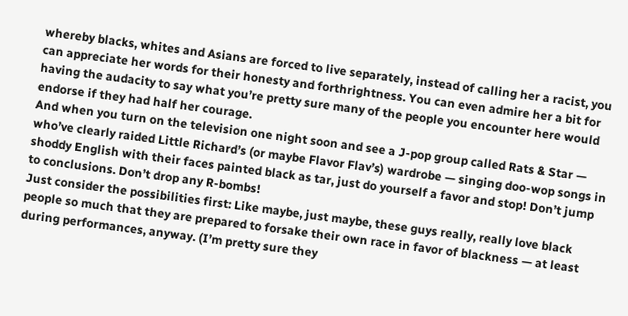whereby blacks, whites and Asians are forced to live separately, instead of calling her a racist, you can appreciate her words for their honesty and forthrightness. You can even admire her a bit for having the audacity to say what you’re pretty sure many of the people you encounter here would endorse if they had half her courage.
And when you turn on the television one night soon and see a J-pop group called Rats & Star — who’ve clearly raided Little Richard’s (or maybe Flavor Flav’s) wardrobe — singing doo-wop songs in shoddy English with their faces painted black as tar, just do yourself a favor and stop! Don’t jump to conclusions. Don’t drop any R-bombs!
Just consider the possibilities first: Like maybe, just maybe, these guys really, really love black people so much that they are prepared to forsake their own race in favor of blackness — at least during performances, anyway. (I’m pretty sure they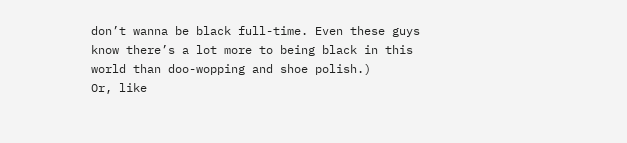don’t wanna be black full-time. Even these guys know there’s a lot more to being black in this world than doo-wopping and shoe polish.)
Or, like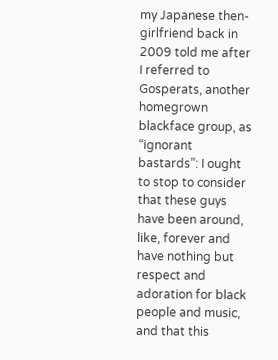my Japanese then-girlfriend back in 2009 told me after I referred to Gosperats, another homegrown blackface group, as “ignorant bastards”: I ought to stop to consider that these guys have been around, like, forever and have nothing but respect and adoration for black people and music, and that this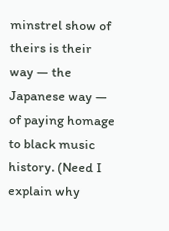minstrel show of theirs is their way — the Japanese way — of paying homage to black music history. (Need I explain why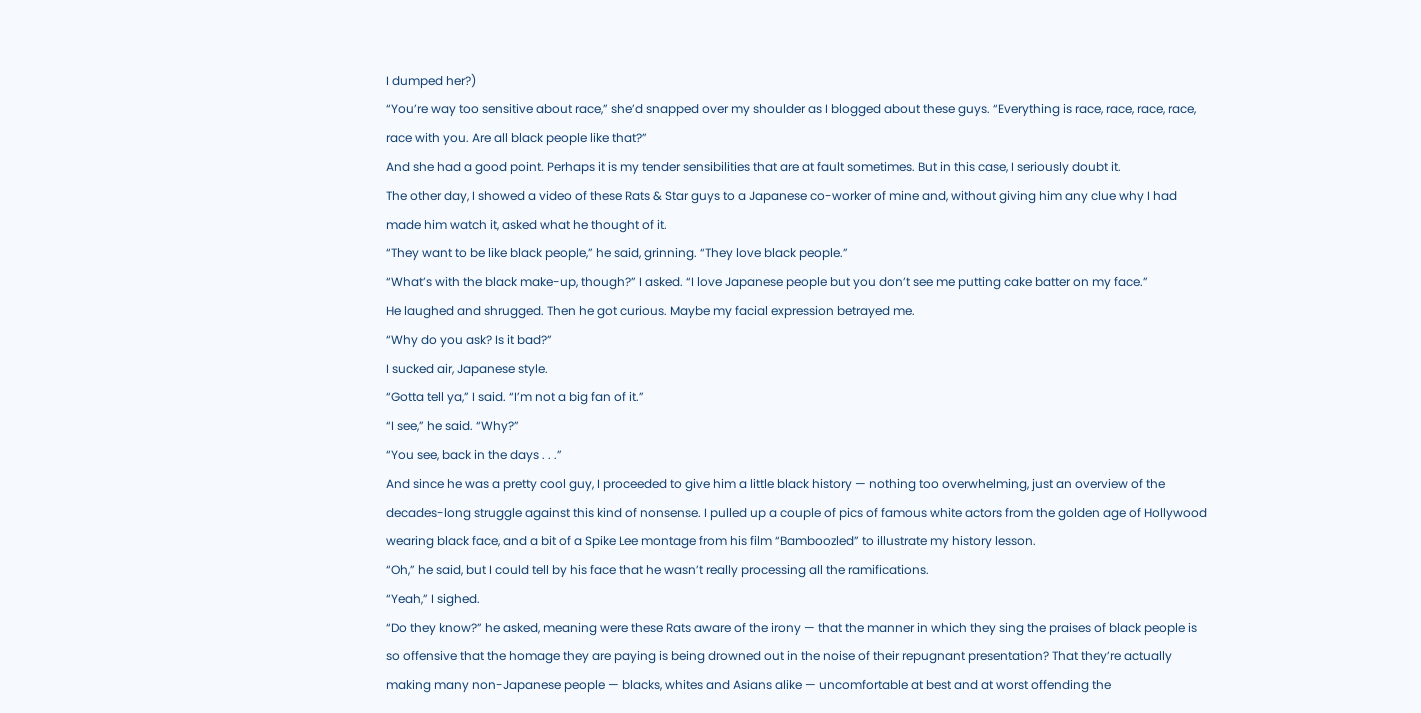I dumped her?)
“You’re way too sensitive about race,” she’d snapped over my shoulder as I blogged about these guys. “Everything is race, race, race, race, race with you. Are all black people like that?”
And she had a good point. Perhaps it is my tender sensibilities that are at fault sometimes. But in this case, I seriously doubt it.
The other day, I showed a video of these Rats & Star guys to a Japanese co-worker of mine and, without giving him any clue why I had made him watch it, asked what he thought of it.
“They want to be like black people,” he said, grinning. “They love black people.”
“What’s with the black make-up, though?” I asked. “I love Japanese people but you don’t see me putting cake batter on my face.”
He laughed and shrugged. Then he got curious. Maybe my facial expression betrayed me.
“Why do you ask? Is it bad?”
I sucked air, Japanese style.
“Gotta tell ya,” I said. “I’m not a big fan of it.”
“I see,” he said. “Why?”
“You see, back in the days . . .”
And since he was a pretty cool guy, I proceeded to give him a little black history — nothing too overwhelming, just an overview of the decades-long struggle against this kind of nonsense. I pulled up a couple of pics of famous white actors from the golden age of Hollywood wearing black face, and a bit of a Spike Lee montage from his film “Bamboozled” to illustrate my history lesson.
“Oh,” he said, but I could tell by his face that he wasn’t really processing all the ramifications.
“Yeah,” I sighed.
“Do they know?” he asked, meaning were these Rats aware of the irony — that the manner in which they sing the praises of black people is so offensive that the homage they are paying is being drowned out in the noise of their repugnant presentation? That they’re actually making many non-Japanese people — blacks, whites and Asians alike — uncomfortable at best and at worst offending the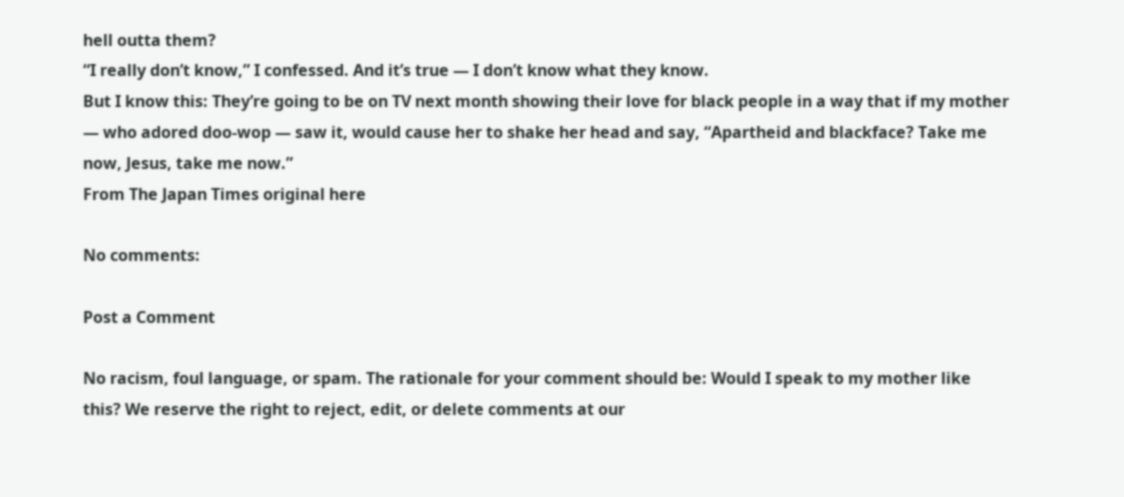hell outta them?
“I really don’t know,” I confessed. And it’s true — I don’t know what they know.
But I know this: They’re going to be on TV next month showing their love for black people in a way that if my mother — who adored doo-wop — saw it, would cause her to shake her head and say, “Apartheid and blackface? Take me now, Jesus, take me now.”
From The Japan Times original here

No comments:

Post a Comment

No racism, foul language, or spam. The rationale for your comment should be: Would I speak to my mother like this? We reserve the right to reject, edit, or delete comments at our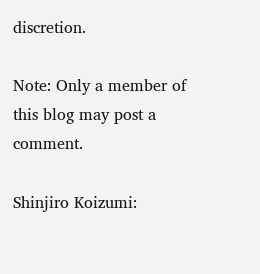discretion.

Note: Only a member of this blog may post a comment.

Shinjiro Koizumi: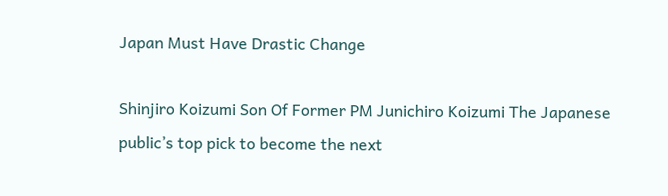Japan Must Have Drastic Change

Shinjiro Koizumi Son Of Former PM Junichiro Koizumi The Japanese public’s top pick to become the next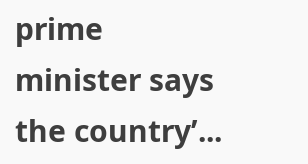prime minister says the country’...